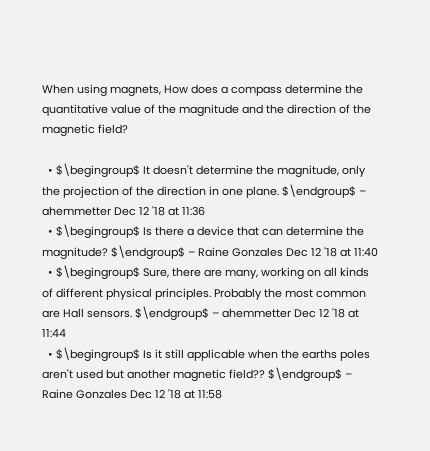When using magnets, How does a compass determine the quantitative value of the magnitude and the direction of the magnetic field?

  • $\begingroup$ It doesn't determine the magnitude, only the projection of the direction in one plane. $\endgroup$ – ahemmetter Dec 12 '18 at 11:36
  • $\begingroup$ Is there a device that can determine the magnitude? $\endgroup$ – Raine Gonzales Dec 12 '18 at 11:40
  • $\begingroup$ Sure, there are many, working on all kinds of different physical principles. Probably the most common are Hall sensors. $\endgroup$ – ahemmetter Dec 12 '18 at 11:44
  • $\begingroup$ Is it still applicable when the earths poles aren't used but another magnetic field?? $\endgroup$ – Raine Gonzales Dec 12 '18 at 11:58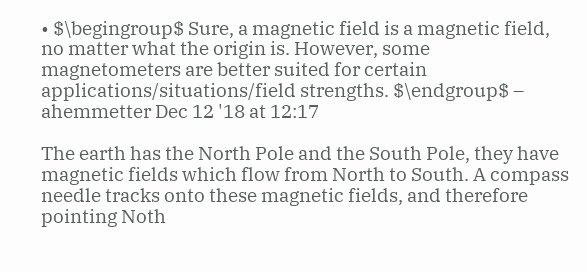• $\begingroup$ Sure, a magnetic field is a magnetic field, no matter what the origin is. However, some magnetometers are better suited for certain applications/situations/field strengths. $\endgroup$ – ahemmetter Dec 12 '18 at 12:17

The earth has the North Pole and the South Pole, they have magnetic fields which flow from North to South. A compass needle tracks onto these magnetic fields, and therefore pointing Noth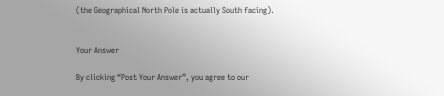(the Geographical North Pole is actually South facing).


Your Answer

By clicking “Post Your Answer”, you agree to our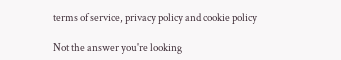terms of service, privacy policy and cookie policy

Not the answer you're looking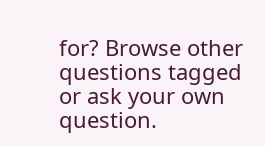for? Browse other questions tagged or ask your own question.